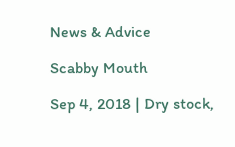News & Advice

Scabby Mouth

Sep 4, 2018 | Dry stock,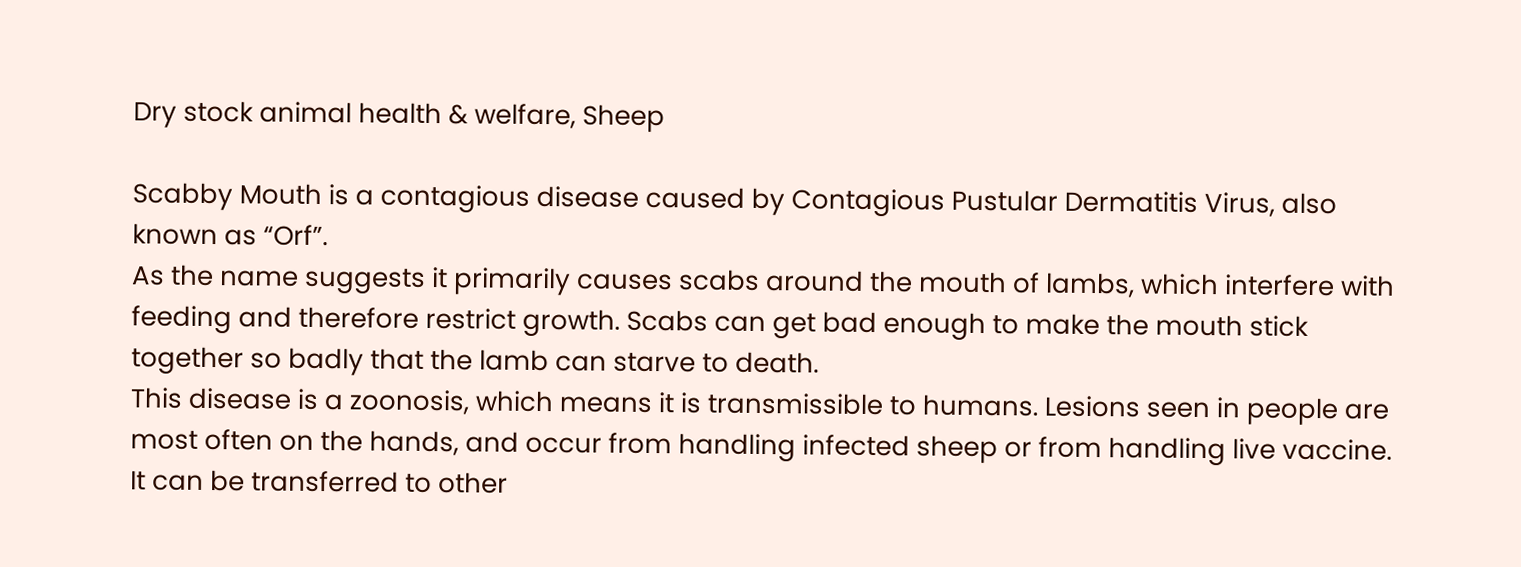Dry stock animal health & welfare, Sheep

Scabby Mouth is a contagious disease caused by Contagious Pustular Dermatitis Virus, also known as “Orf”.
As the name suggests it primarily causes scabs around the mouth of lambs, which interfere with feeding and therefore restrict growth. Scabs can get bad enough to make the mouth stick together so badly that the lamb can starve to death.
This disease is a zoonosis, which means it is transmissible to humans. Lesions seen in people are most often on the hands, and occur from handling infected sheep or from handling live vaccine. It can be transferred to other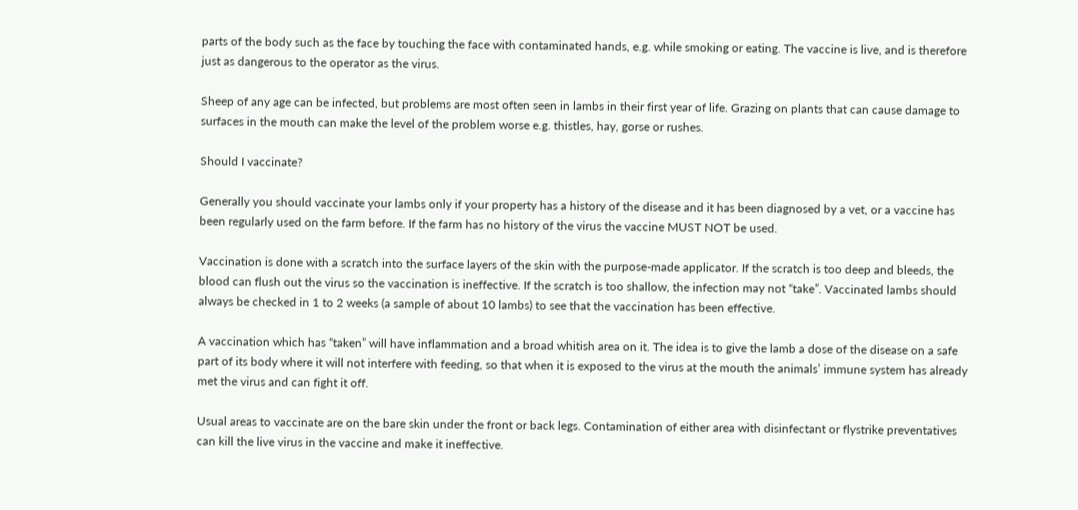parts of the body such as the face by touching the face with contaminated hands, e.g. while smoking or eating. The vaccine is live, and is therefore just as dangerous to the operator as the virus.

Sheep of any age can be infected, but problems are most often seen in lambs in their first year of life. Grazing on plants that can cause damage to surfaces in the mouth can make the level of the problem worse e.g. thistles, hay, gorse or rushes.

Should I vaccinate?

Generally you should vaccinate your lambs only if your property has a history of the disease and it has been diagnosed by a vet, or a vaccine has been regularly used on the farm before. If the farm has no history of the virus the vaccine MUST NOT be used.

Vaccination is done with a scratch into the surface layers of the skin with the purpose-made applicator. If the scratch is too deep and bleeds, the blood can flush out the virus so the vaccination is ineffective. If the scratch is too shallow, the infection may not “take”. Vaccinated lambs should always be checked in 1 to 2 weeks (a sample of about 10 lambs) to see that the vaccination has been effective.

A vaccination which has “taken” will have inflammation and a broad whitish area on it. The idea is to give the lamb a dose of the disease on a safe part of its body where it will not interfere with feeding, so that when it is exposed to the virus at the mouth the animals’ immune system has already met the virus and can fight it off.

Usual areas to vaccinate are on the bare skin under the front or back legs. Contamination of either area with disinfectant or flystrike preventatives can kill the live virus in the vaccine and make it ineffective.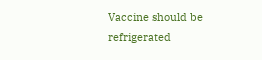Vaccine should be refrigerated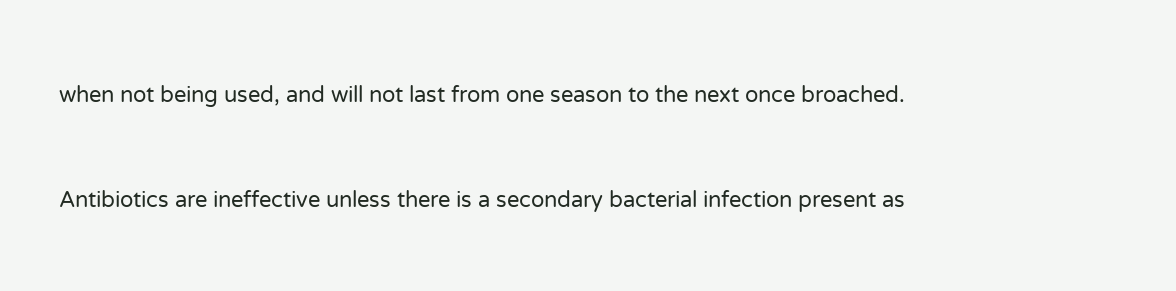when not being used, and will not last from one season to the next once broached.


Antibiotics are ineffective unless there is a secondary bacterial infection present as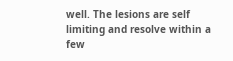well. The lesions are self limiting and resolve within a few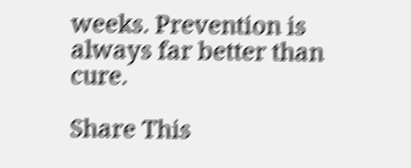weeks. Prevention is always far better than cure.

Share This